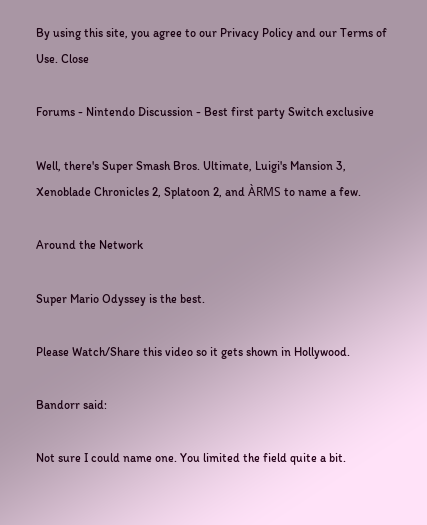By using this site, you agree to our Privacy Policy and our Terms of Use. Close

Forums - Nintendo Discussion - Best first party Switch exclusive

Well, there's Super Smash Bros. Ultimate, Luigi's Mansion 3, Xenoblade Chronicles 2, Splatoon 2, and ÀRMS to name a few.

Around the Network

Super Mario Odyssey is the best.

Please Watch/Share this video so it gets shown in Hollywood.

Bandorr said:

Not sure I could name one. You limited the field quite a bit.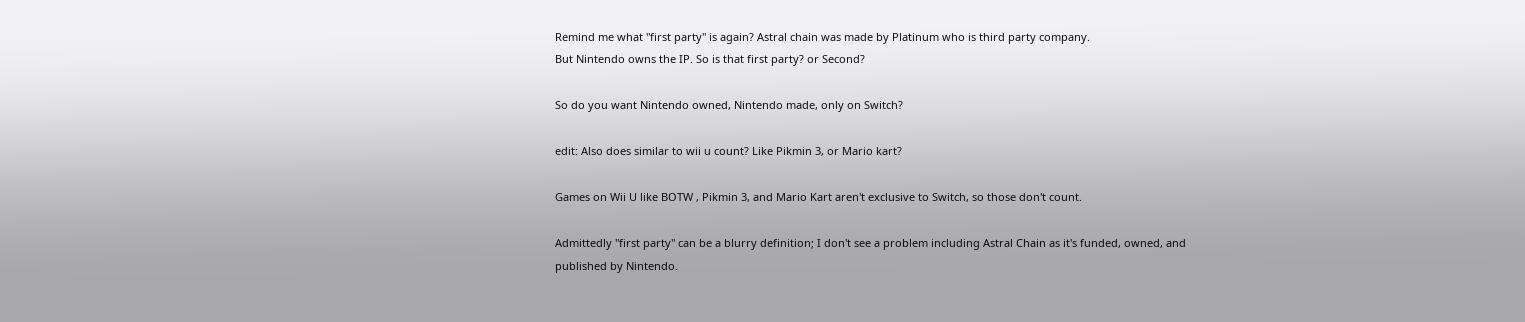Remind me what "first party" is again? Astral chain was made by Platinum who is third party company.
But Nintendo owns the IP. So is that first party? or Second?

So do you want Nintendo owned, Nintendo made, only on Switch?

edit: Also does similar to wii u count? Like Pikmin 3, or Mario kart?

Games on Wii U like BOTW , Pikmin 3, and Mario Kart aren't exclusive to Switch, so those don't count.

Admittedly "first party" can be a blurry definition; I don't see a problem including Astral Chain as it's funded, owned, and published by Nintendo.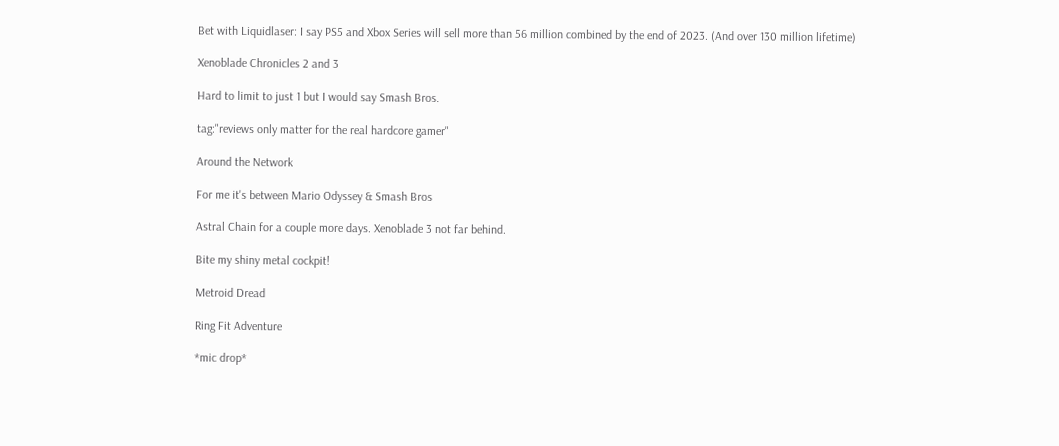Bet with Liquidlaser: I say PS5 and Xbox Series will sell more than 56 million combined by the end of 2023. (And over 130 million lifetime)

Xenoblade Chronicles 2 and 3

Hard to limit to just 1 but I would say Smash Bros.

tag:"reviews only matter for the real hardcore gamer"

Around the Network

For me it's between Mario Odyssey & Smash Bros

Astral Chain for a couple more days. Xenoblade 3 not far behind.

Bite my shiny metal cockpit!

Metroid Dread

Ring Fit Adventure

*mic drop*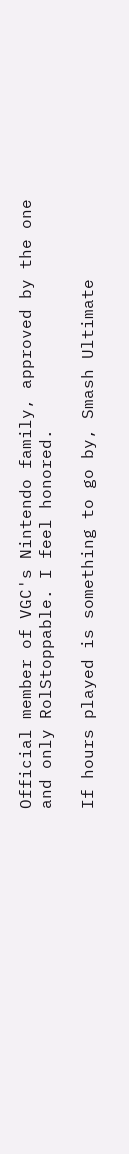Official member of VGC's Nintendo family, approved by the one and only RolStoppable. I feel honored.

If hours played is something to go by, Smash Ultimate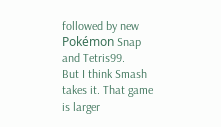followed by new Pokémon Snap and Tetris99.
But I think Smash takes it. That game is larger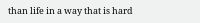than life in a way that is hard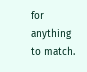for anything to match.